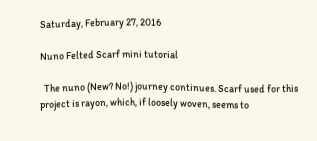Saturday, February 27, 2016

Nuno Felted Scarf mini tutorial

  The nuno (New? No!) journey continues. Scarf used for this project is rayon, which, if loosely woven, seems to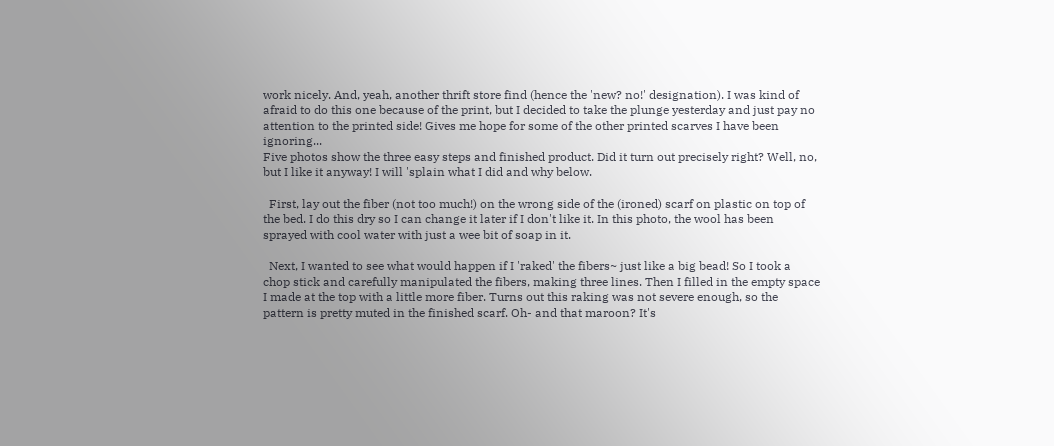work nicely. And, yeah, another thrift store find (hence the 'new? no!' designation). I was kind of afraid to do this one because of the print, but I decided to take the plunge yesterday and just pay no attention to the printed side! Gives me hope for some of the other printed scarves I have been ignoring...
Five photos show the three easy steps and finished product. Did it turn out precisely right? Well, no, but I like it anyway! I will 'splain what I did and why below.

  First, lay out the fiber (not too much!) on the wrong side of the (ironed) scarf on plastic on top of the bed. I do this dry so I can change it later if I don't like it. In this photo, the wool has been sprayed with cool water with just a wee bit of soap in it.

  Next, I wanted to see what would happen if I 'raked' the fibers~ just like a big bead! So I took a chop stick and carefully manipulated the fibers, making three lines. Then I filled in the empty space I made at the top with a little more fiber. Turns out this raking was not severe enough, so the pattern is pretty muted in the finished scarf. Oh- and that maroon? It's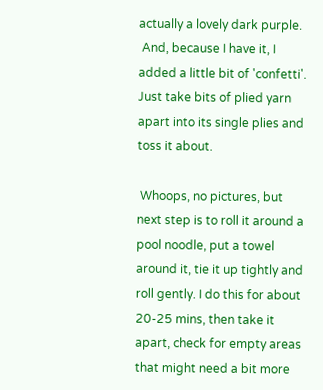actually a lovely dark purple.
 And, because I have it, I added a little bit of 'confetti'. Just take bits of plied yarn apart into its single plies and toss it about.

 Whoops, no pictures, but next step is to roll it around a pool noodle, put a towel around it, tie it up tightly and roll gently. I do this for about 20-25 mins, then take it apart, check for empty areas that might need a bit more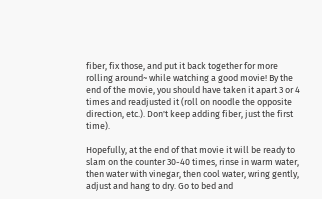fiber, fix those, and put it back together for more rolling around~ while watching a good movie! By the end of the movie, you should have taken it apart 3 or 4 times and readjusted it (roll on noodle the opposite direction, etc.). Don't keep adding fiber, just the first time).

Hopefully, at the end of that movie it will be ready to slam on the counter 30-40 times, rinse in warm water, then water with vinegar, then cool water, wring gently, adjust and hang to dry. Go to bed and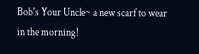Bob's Your Uncle~ a new scarf to wear in the morning!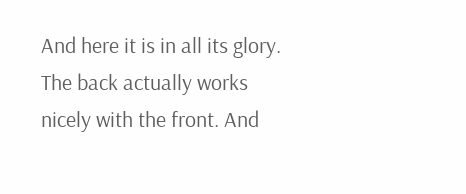And here it is in all its glory. The back actually works nicely with the front. And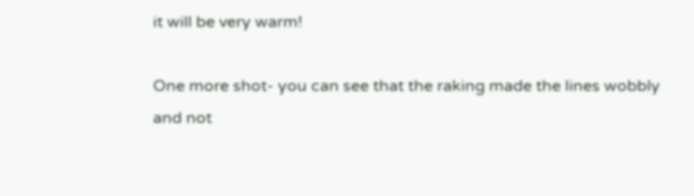it will be very warm!

One more shot- you can see that the raking made the lines wobbly and not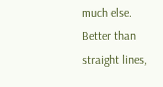much else. Better than straight lines,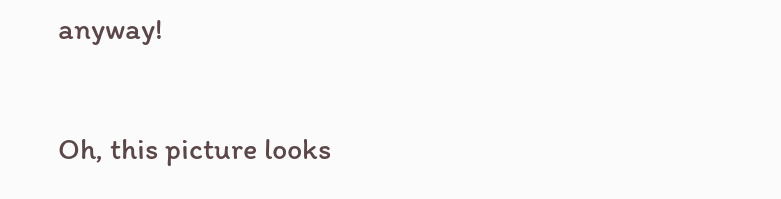anyway!

Oh, this picture looks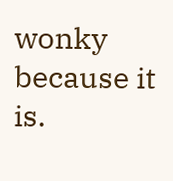wonky because it is.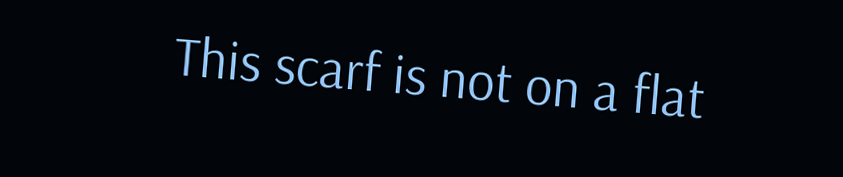This scarf is not on a flat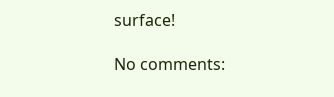surface!

No comments: